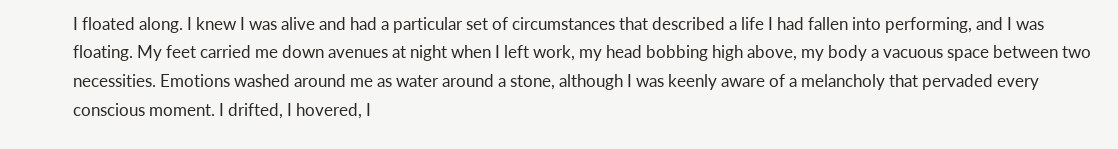I floated along. I knew I was alive and had a particular set of circumstances that described a life I had fallen into performing, and I was floating. My feet carried me down avenues at night when I left work, my head bobbing high above, my body a vacuous space between two necessities. Emotions washed around me as water around a stone, although I was keenly aware of a melancholy that pervaded every conscious moment. I drifted, I hovered, I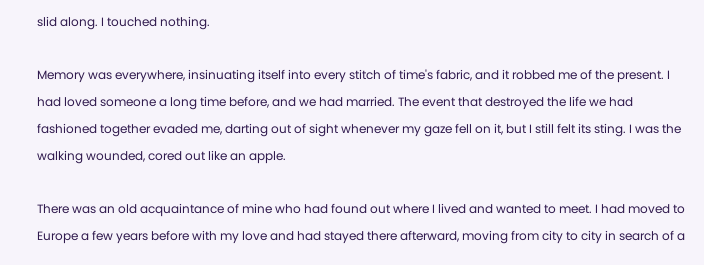slid along. I touched nothing.

Memory was everywhere, insinuating itself into every stitch of time's fabric, and it robbed me of the present. I had loved someone a long time before, and we had married. The event that destroyed the life we had fashioned together evaded me, darting out of sight whenever my gaze fell on it, but I still felt its sting. I was the walking wounded, cored out like an apple.

There was an old acquaintance of mine who had found out where I lived and wanted to meet. I had moved to Europe a few years before with my love and had stayed there afterward, moving from city to city in search of a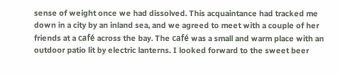sense of weight once we had dissolved. This acquaintance had tracked me down in a city by an inland sea, and we agreed to meet with a couple of her friends at a café across the bay. The café was a small and warm place with an outdoor patio lit by electric lanterns. I looked forward to the sweet beer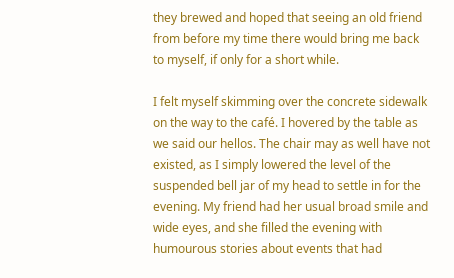they brewed and hoped that seeing an old friend from before my time there would bring me back to myself, if only for a short while.

I felt myself skimming over the concrete sidewalk on the way to the café. I hovered by the table as we said our hellos. The chair may as well have not existed, as I simply lowered the level of the suspended bell jar of my head to settle in for the evening. My friend had her usual broad smile and wide eyes, and she filled the evening with humourous stories about events that had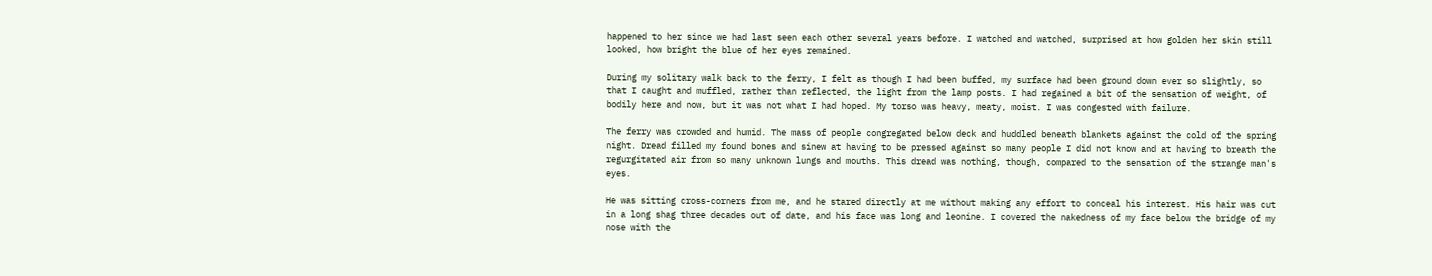happened to her since we had last seen each other several years before. I watched and watched, surprised at how golden her skin still looked, how bright the blue of her eyes remained.

During my solitary walk back to the ferry, I felt as though I had been buffed, my surface had been ground down ever so slightly, so that I caught and muffled, rather than reflected, the light from the lamp posts. I had regained a bit of the sensation of weight, of bodily here and now, but it was not what I had hoped. My torso was heavy, meaty, moist. I was congested with failure.

The ferry was crowded and humid. The mass of people congregated below deck and huddled beneath blankets against the cold of the spring night. Dread filled my found bones and sinew at having to be pressed against so many people I did not know and at having to breath the regurgitated air from so many unknown lungs and mouths. This dread was nothing, though, compared to the sensation of the strange man's eyes.

He was sitting cross-corners from me, and he stared directly at me without making any effort to conceal his interest. His hair was cut in a long shag three decades out of date, and his face was long and leonine. I covered the nakedness of my face below the bridge of my nose with the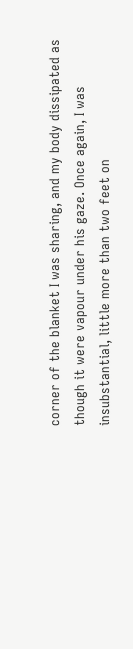corner of the blanket I was sharing, and my body dissipated as though it were vapour under his gaze. Once again, I was insubstantial, little more than two feet on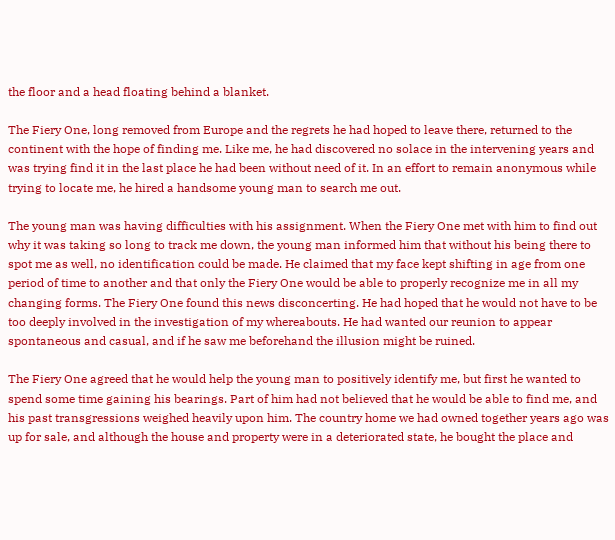the floor and a head floating behind a blanket.

The Fiery One, long removed from Europe and the regrets he had hoped to leave there, returned to the continent with the hope of finding me. Like me, he had discovered no solace in the intervening years and was trying find it in the last place he had been without need of it. In an effort to remain anonymous while trying to locate me, he hired a handsome young man to search me out.

The young man was having difficulties with his assignment. When the Fiery One met with him to find out why it was taking so long to track me down, the young man informed him that without his being there to spot me as well, no identification could be made. He claimed that my face kept shifting in age from one period of time to another and that only the Fiery One would be able to properly recognize me in all my changing forms. The Fiery One found this news disconcerting. He had hoped that he would not have to be too deeply involved in the investigation of my whereabouts. He had wanted our reunion to appear spontaneous and casual, and if he saw me beforehand the illusion might be ruined.

The Fiery One agreed that he would help the young man to positively identify me, but first he wanted to spend some time gaining his bearings. Part of him had not believed that he would be able to find me, and his past transgressions weighed heavily upon him. The country home we had owned together years ago was up for sale, and although the house and property were in a deteriorated state, he bought the place and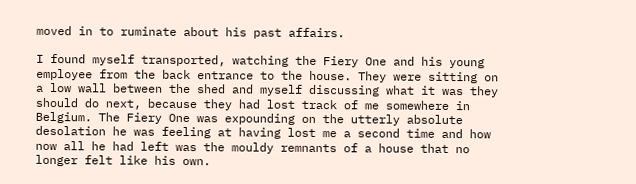moved in to ruminate about his past affairs.

I found myself transported, watching the Fiery One and his young employee from the back entrance to the house. They were sitting on a low wall between the shed and myself discussing what it was they should do next, because they had lost track of me somewhere in Belgium. The Fiery One was expounding on the utterly absolute desolation he was feeling at having lost me a second time and how now all he had left was the mouldy remnants of a house that no longer felt like his own.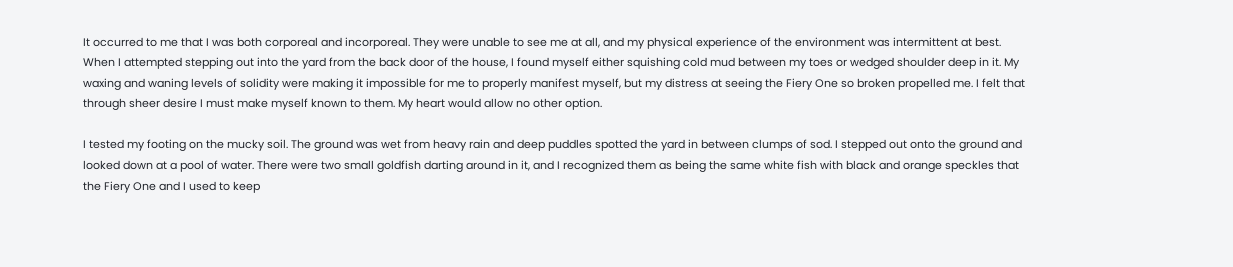It occurred to me that I was both corporeal and incorporeal. They were unable to see me at all, and my physical experience of the environment was intermittent at best. When I attempted stepping out into the yard from the back door of the house, I found myself either squishing cold mud between my toes or wedged shoulder deep in it. My waxing and waning levels of solidity were making it impossible for me to properly manifest myself, but my distress at seeing the Fiery One so broken propelled me. I felt that through sheer desire I must make myself known to them. My heart would allow no other option.

I tested my footing on the mucky soil. The ground was wet from heavy rain and deep puddles spotted the yard in between clumps of sod. I stepped out onto the ground and looked down at a pool of water. There were two small goldfish darting around in it, and I recognized them as being the same white fish with black and orange speckles that the Fiery One and I used to keep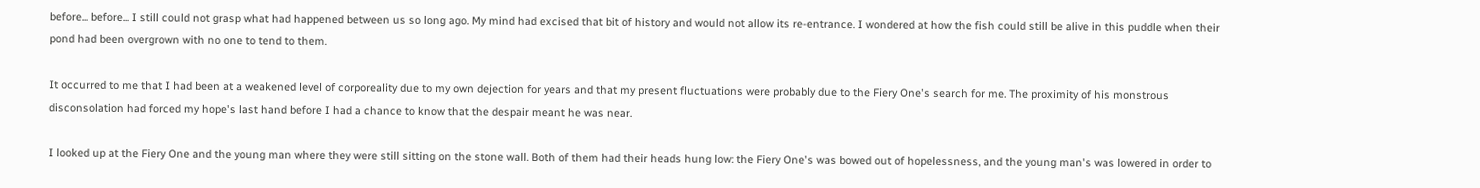before... before... I still could not grasp what had happened between us so long ago. My mind had excised that bit of history and would not allow its re-entrance. I wondered at how the fish could still be alive in this puddle when their pond had been overgrown with no one to tend to them.

It occurred to me that I had been at a weakened level of corporeality due to my own dejection for years and that my present fluctuations were probably due to the Fiery One's search for me. The proximity of his monstrous disconsolation had forced my hope's last hand before I had a chance to know that the despair meant he was near.

I looked up at the Fiery One and the young man where they were still sitting on the stone wall. Both of them had their heads hung low: the Fiery One's was bowed out of hopelessness, and the young man's was lowered in order to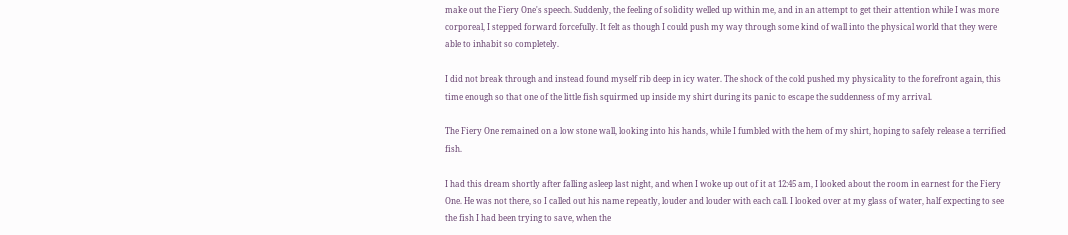make out the Fiery One's speech. Suddenly, the feeling of solidity welled up within me, and in an attempt to get their attention while I was more corporeal, I stepped forward forcefully. It felt as though I could push my way through some kind of wall into the physical world that they were able to inhabit so completely.

I did not break through and instead found myself rib deep in icy water. The shock of the cold pushed my physicality to the forefront again, this time enough so that one of the little fish squirmed up inside my shirt during its panic to escape the suddenness of my arrival.

The Fiery One remained on a low stone wall, looking into his hands, while I fumbled with the hem of my shirt, hoping to safely release a terrified fish.

I had this dream shortly after falling asleep last night, and when I woke up out of it at 12:45 am, I looked about the room in earnest for the Fiery One. He was not there, so I called out his name repeatly, louder and louder with each call. I looked over at my glass of water, half expecting to see the fish I had been trying to save, when the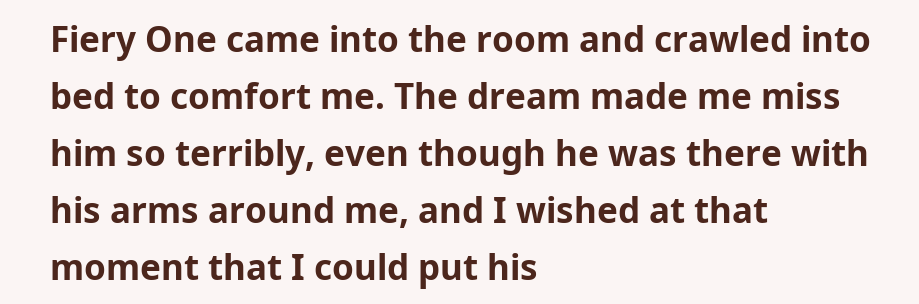Fiery One came into the room and crawled into bed to comfort me. The dream made me miss him so terribly, even though he was there with his arms around me, and I wished at that moment that I could put his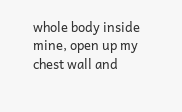whole body inside mine, open up my chest wall and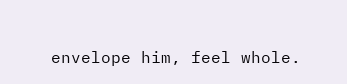envelope him, feel whole.